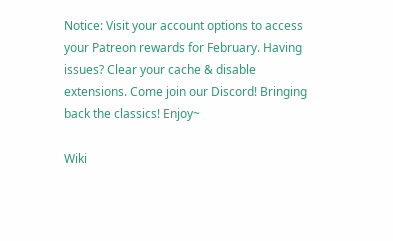Notice: Visit your account options to access your Patreon rewards for February. Having issues? Clear your cache & disable extensions. Come join our Discord! Bringing back the classics! Enjoy~

Wiki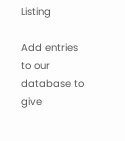Listing

Add entries to our database to give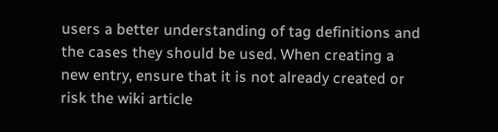users a better understanding of tag definitions and the cases they should be used. When creating a new entry, ensure that it is not already created or risk the wiki article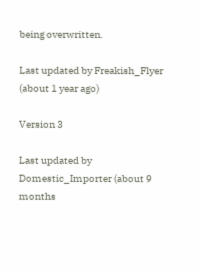being overwritten.

Last updated by Freakish_Flyer (about 1 year ago)

Version 3

Last updated by Domestic_Importer (about 9 months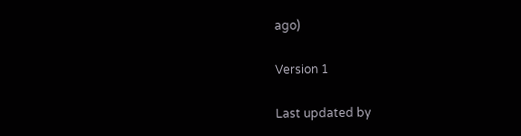ago)

Version 1

Last updated by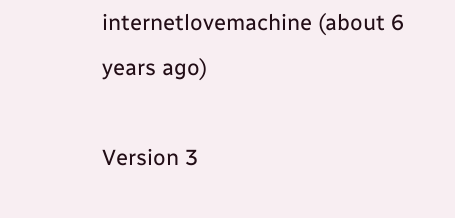internetlovemachine (about 6 years ago)

Version 3